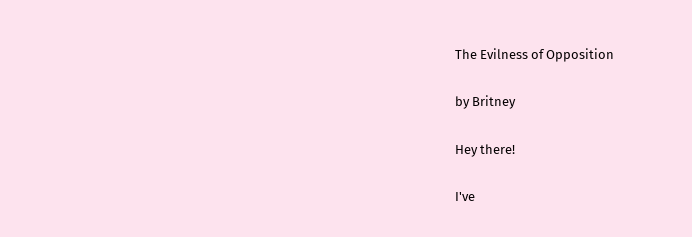The Evilness of Opposition

by Britney

Hey there!

I've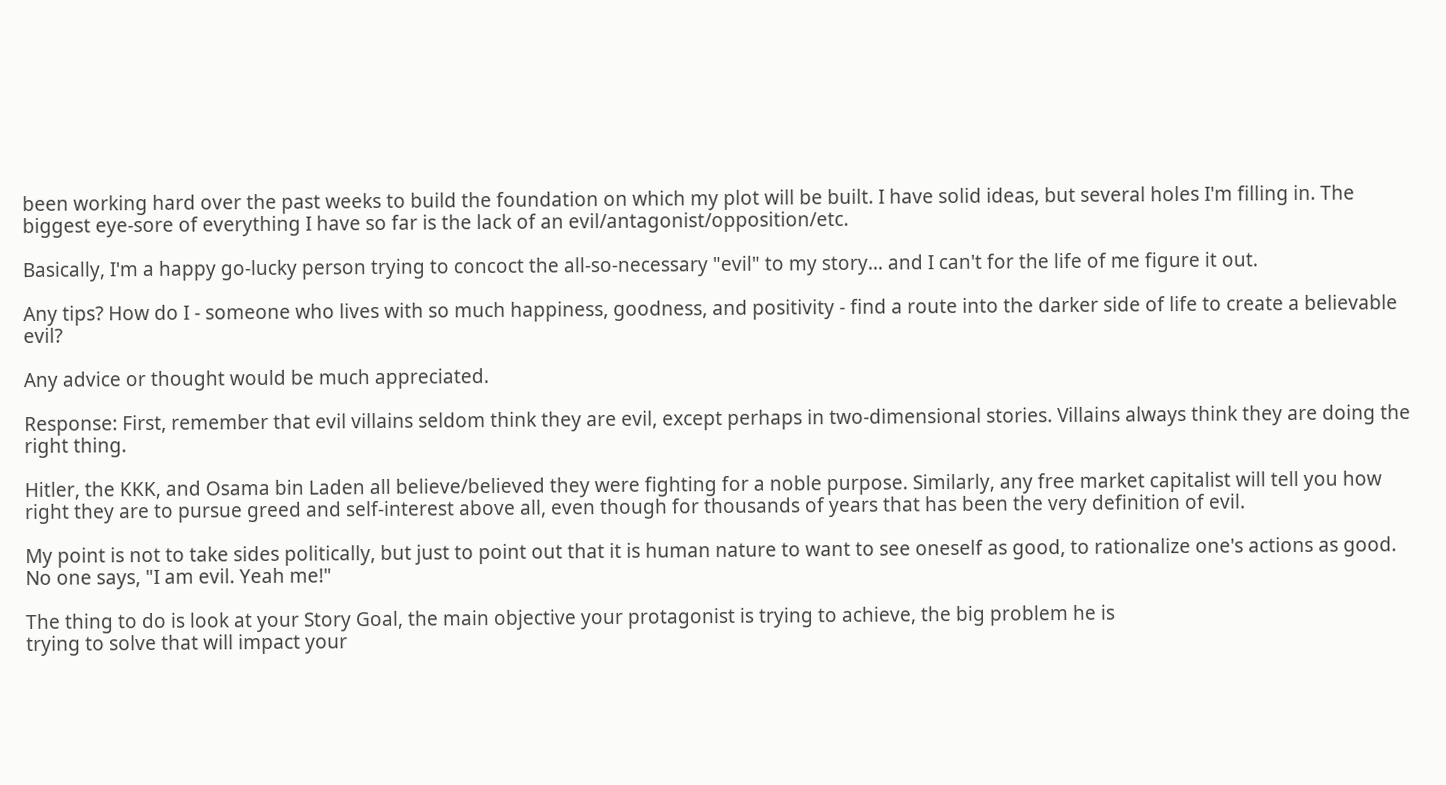been working hard over the past weeks to build the foundation on which my plot will be built. I have solid ideas, but several holes I'm filling in. The biggest eye-sore of everything I have so far is the lack of an evil/antagonist/opposition/etc.

Basically, I'm a happy go-lucky person trying to concoct the all-so-necessary "evil" to my story... and I can't for the life of me figure it out.

Any tips? How do I - someone who lives with so much happiness, goodness, and positivity - find a route into the darker side of life to create a believable evil?

Any advice or thought would be much appreciated.

Response: First, remember that evil villains seldom think they are evil, except perhaps in two-dimensional stories. Villains always think they are doing the right thing.

Hitler, the KKK, and Osama bin Laden all believe/believed they were fighting for a noble purpose. Similarly, any free market capitalist will tell you how right they are to pursue greed and self-interest above all, even though for thousands of years that has been the very definition of evil.

My point is not to take sides politically, but just to point out that it is human nature to want to see oneself as good, to rationalize one's actions as good. No one says, "I am evil. Yeah me!"

The thing to do is look at your Story Goal, the main objective your protagonist is trying to achieve, the big problem he is
trying to solve that will impact your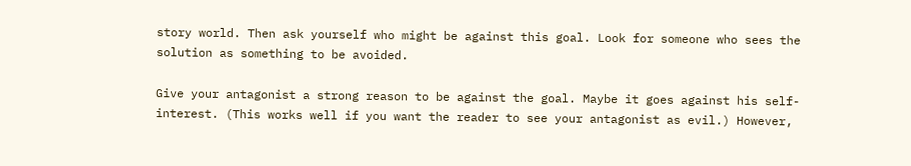story world. Then ask yourself who might be against this goal. Look for someone who sees the solution as something to be avoided.

Give your antagonist a strong reason to be against the goal. Maybe it goes against his self-interest. (This works well if you want the reader to see your antagonist as evil.) However,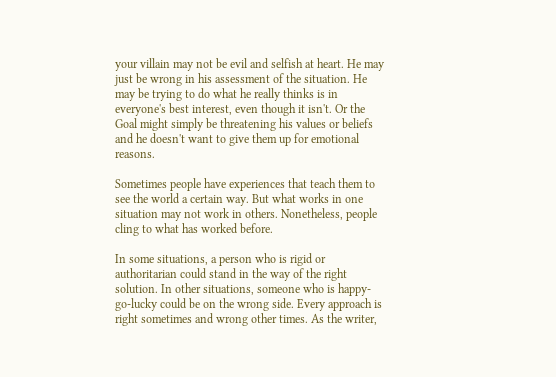your villain may not be evil and selfish at heart. He may just be wrong in his assessment of the situation. He may be trying to do what he really thinks is in everyone's best interest, even though it isn't. Or the Goal might simply be threatening his values or beliefs and he doesn't want to give them up for emotional reasons.

Sometimes people have experiences that teach them to see the world a certain way. But what works in one situation may not work in others. Nonetheless, people cling to what has worked before.

In some situations, a person who is rigid or authoritarian could stand in the way of the right solution. In other situations, someone who is happy-go-lucky could be on the wrong side. Every approach is right sometimes and wrong other times. As the writer,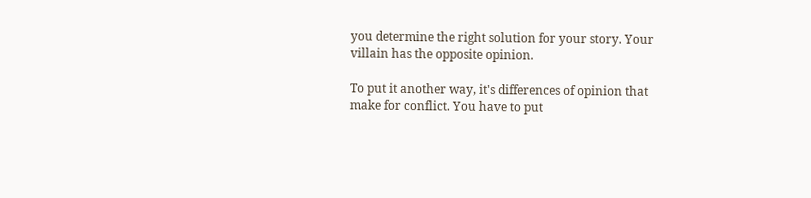you determine the right solution for your story. Your villain has the opposite opinion.

To put it another way, it's differences of opinion that make for conflict. You have to put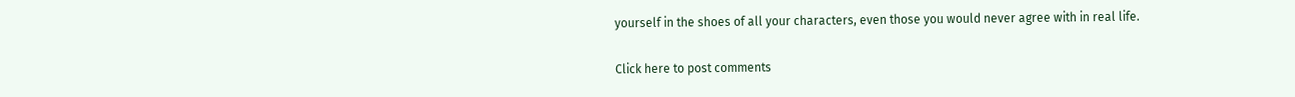yourself in the shoes of all your characters, even those you would never agree with in real life.

Click here to post comments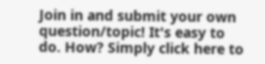Join in and submit your own question/topic! It's easy to do. How? Simply click here to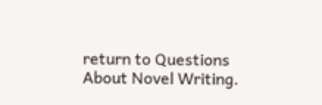return to Questions About Novel Writing.